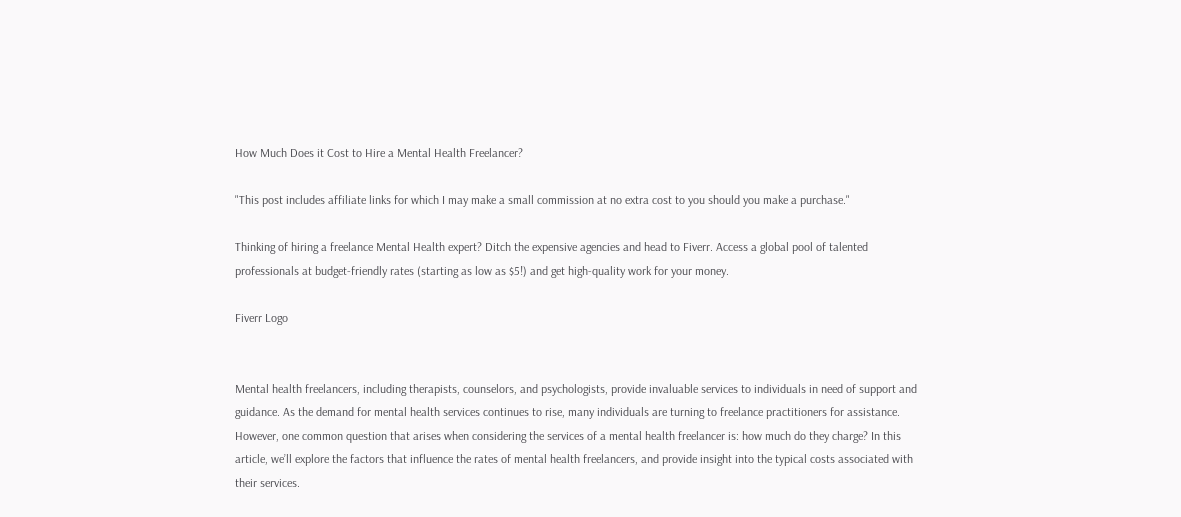How Much Does it Cost to Hire a Mental Health Freelancer?

"This post includes affiliate links for which I may make a small commission at no extra cost to you should you make a purchase."

Thinking of hiring a freelance Mental Health expert? Ditch the expensive agencies and head to Fiverr. Access a global pool of talented professionals at budget-friendly rates (starting as low as $5!) and get high-quality work for your money.

Fiverr Logo


Mental health freelancers, including therapists, counselors, and psychologists, provide invaluable services to individuals in need of support and guidance. As the demand for mental health services continues to rise, many individuals are turning to freelance practitioners for assistance. However, one common question that arises when considering the services of a mental health freelancer is: how much do they charge? In this article, we’ll explore the factors that influence the rates of mental health freelancers, and provide insight into the typical costs associated with their services.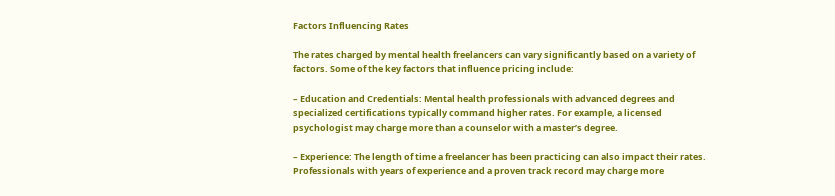Factors Influencing Rates

The rates charged by mental health freelancers can vary significantly based on a variety of factors. Some of the key factors that influence pricing include:

– Education and Credentials: Mental health professionals with advanced degrees and specialized certifications typically command higher rates. For example, a licensed psychologist may charge more than a counselor with a master’s degree.

– Experience: The length of time a freelancer has been practicing can also impact their rates. Professionals with years of experience and a proven track record may charge more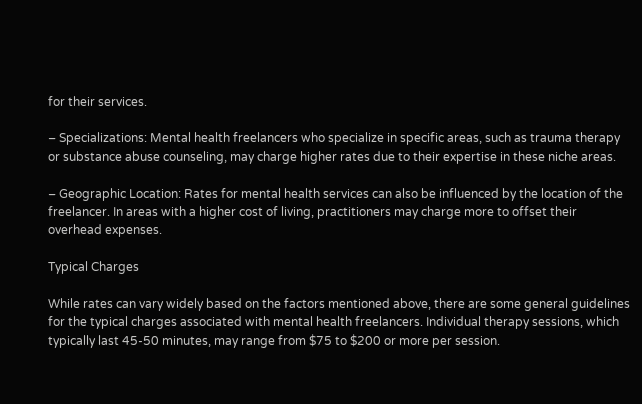for their services.

– Specializations: Mental health freelancers who specialize in specific areas, such as trauma therapy or substance abuse counseling, may charge higher rates due to their expertise in these niche areas.

– Geographic Location: Rates for mental health services can also be influenced by the location of the freelancer. In areas with a higher cost of living, practitioners may charge more to offset their overhead expenses.

Typical Charges

While rates can vary widely based on the factors mentioned above, there are some general guidelines for the typical charges associated with mental health freelancers. Individual therapy sessions, which typically last 45-50 minutes, may range from $75 to $200 or more per session.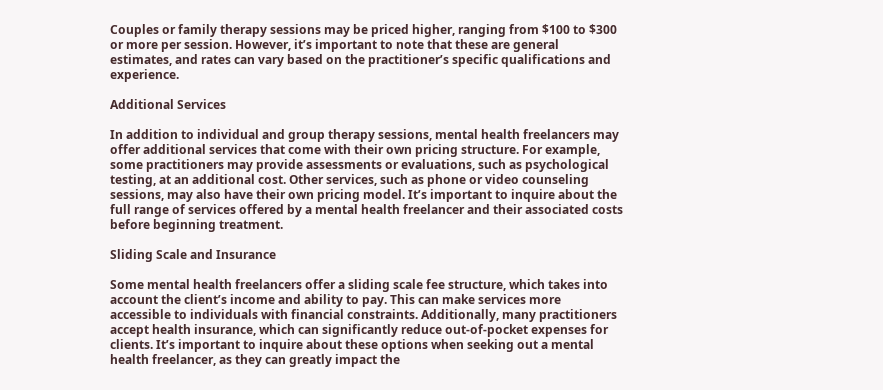Couples or family therapy sessions may be priced higher, ranging from $100 to $300 or more per session. However, it’s important to note that these are general estimates, and rates can vary based on the practitioner’s specific qualifications and experience.

Additional Services

In addition to individual and group therapy sessions, mental health freelancers may offer additional services that come with their own pricing structure. For example, some practitioners may provide assessments or evaluations, such as psychological testing, at an additional cost. Other services, such as phone or video counseling sessions, may also have their own pricing model. It’s important to inquire about the full range of services offered by a mental health freelancer and their associated costs before beginning treatment.

Sliding Scale and Insurance

Some mental health freelancers offer a sliding scale fee structure, which takes into account the client’s income and ability to pay. This can make services more accessible to individuals with financial constraints. Additionally, many practitioners accept health insurance, which can significantly reduce out-of-pocket expenses for clients. It’s important to inquire about these options when seeking out a mental health freelancer, as they can greatly impact the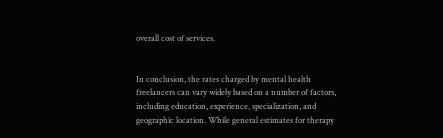overall cost of services.


In conclusion, the rates charged by mental health freelancers can vary widely based on a number of factors, including education, experience, specialization, and geographic location. While general estimates for therapy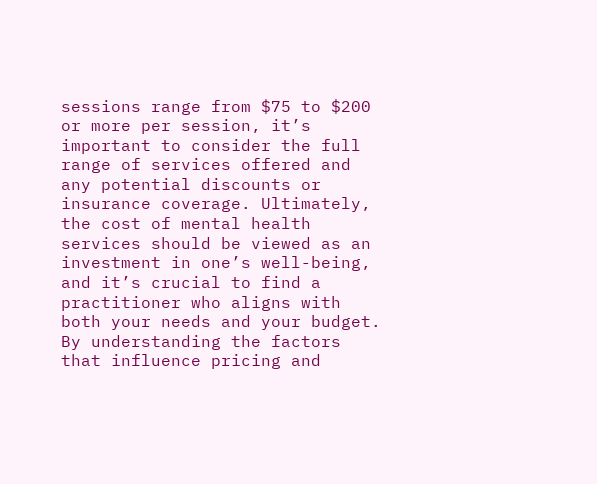sessions range from $75 to $200 or more per session, it’s important to consider the full range of services offered and any potential discounts or insurance coverage. Ultimately, the cost of mental health services should be viewed as an investment in one’s well-being, and it’s crucial to find a practitioner who aligns with both your needs and your budget. By understanding the factors that influence pricing and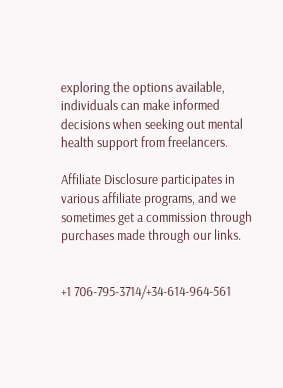exploring the options available, individuals can make informed decisions when seeking out mental health support from freelancers.

Affiliate Disclosure participates in various affiliate programs, and we sometimes get a commission through purchases made through our links.


+1 706-795-3714/+34-614-964-561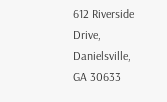612 Riverside Drive, Danielsville, GA 30633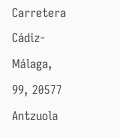Carretera Cádiz-Málaga, 99, 20577 Antzuola